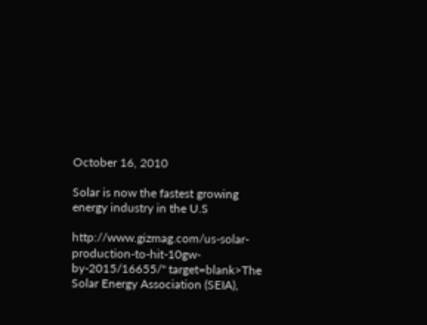October 16, 2010

Solar is now the fastest growing energy industry in the U.S

http://www.gizmag.com/us-solar-production-to-hit-10gw-by-2015/16655/" target=blank>The Solar Energy Association (SEIA),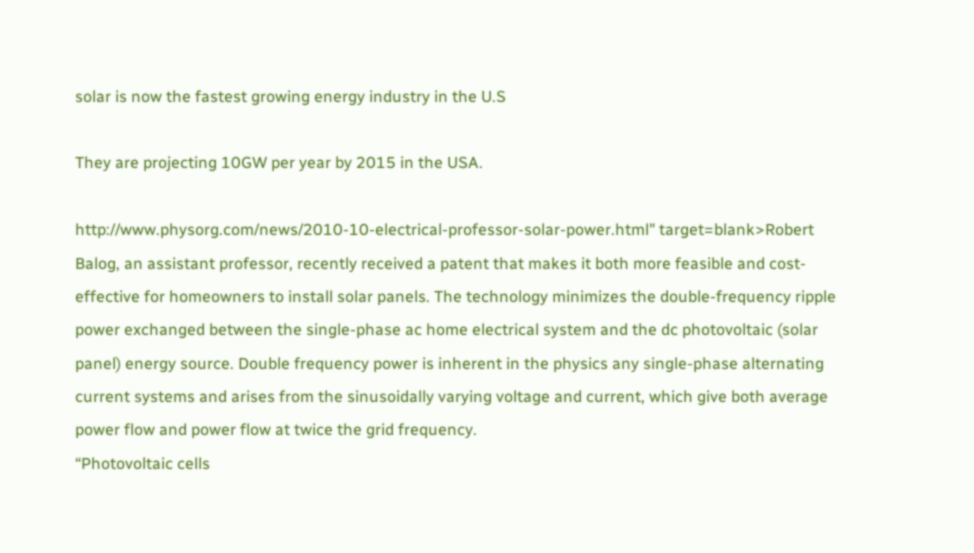solar is now the fastest growing energy industry in the U.S

They are projecting 10GW per year by 2015 in the USA.

http://www.physorg.com/news/2010-10-electrical-professor-solar-power.html" target=blank>Robert Balog, an assistant professor, recently received a patent that makes it both more feasible and cost-effective for homeowners to install solar panels. The technology minimizes the double-frequency ripple power exchanged between the single-phase ac home electrical system and the dc photovoltaic (solar panel) energy source. Double frequency power is inherent in the physics any single-phase alternating current systems and arises from the sinusoidally varying voltage and current, which give both average power flow and power flow at twice the grid frequency.
“Photovoltaic cells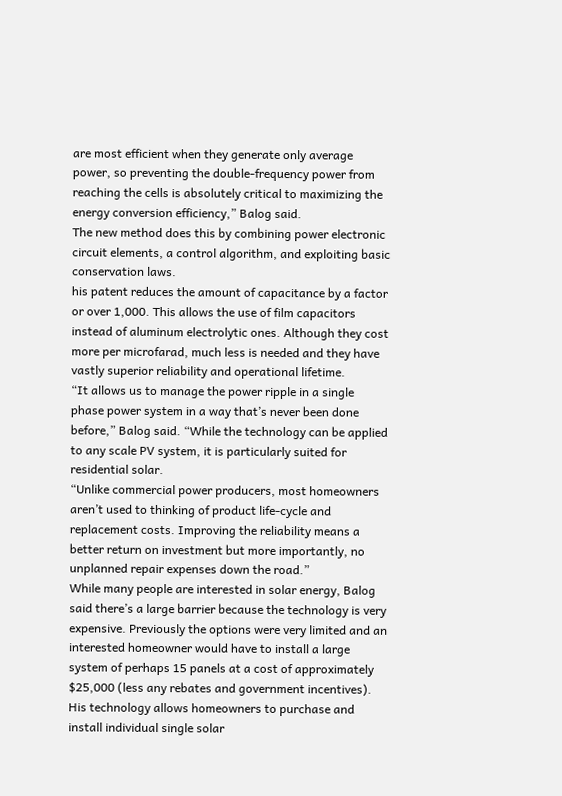are most efficient when they generate only average power, so preventing the double-frequency power from reaching the cells is absolutely critical to maximizing the energy conversion efficiency,” Balog said.
The new method does this by combining power electronic circuit elements, a control algorithm, and exploiting basic conservation laws.
his patent reduces the amount of capacitance by a factor or over 1,000. This allows the use of film capacitors instead of aluminum electrolytic ones. Although they cost more per microfarad, much less is needed and they have vastly superior reliability and operational lifetime.
“It allows us to manage the power ripple in a single phase power system in a way that’s never been done before,” Balog said. “While the technology can be applied to any scale PV system, it is particularly suited for residential solar.
“Unlike commercial power producers, most homeowners aren’t used to thinking of product life-cycle and replacement costs. Improving the reliability means a better return on investment but more importantly, no unplanned repair expenses down the road.”
While many people are interested in solar energy, Balog said there’s a large barrier because the technology is very expensive. Previously the options were very limited and an interested homeowner would have to install a large system of perhaps 15 panels at a cost of approximately $25,000 (less any rebates and government incentives). His technology allows homeowners to purchase and install individual single solar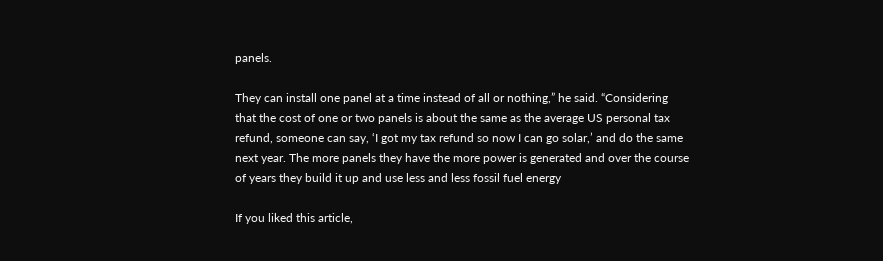panels.

They can install one panel at a time instead of all or nothing,” he said. “Considering that the cost of one or two panels is about the same as the average US personal tax refund, someone can say, ‘I got my tax refund so now I can go solar,’ and do the same next year. The more panels they have the more power is generated and over the course of years they build it up and use less and less fossil fuel energy

If you liked this article,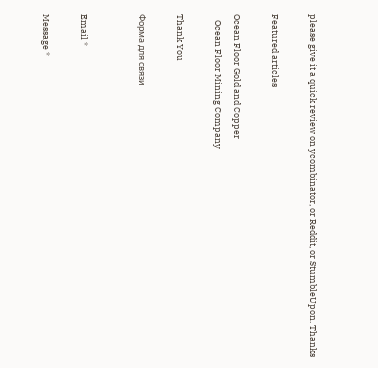please give it a quick review on ycombinator, or Reddit, or StumbleUpon. Thanks

Featured articles

Ocean Floor Gold and Copper
   Ocean Floor Mining Company

Thank You

Форма для связи


Email *

Message *